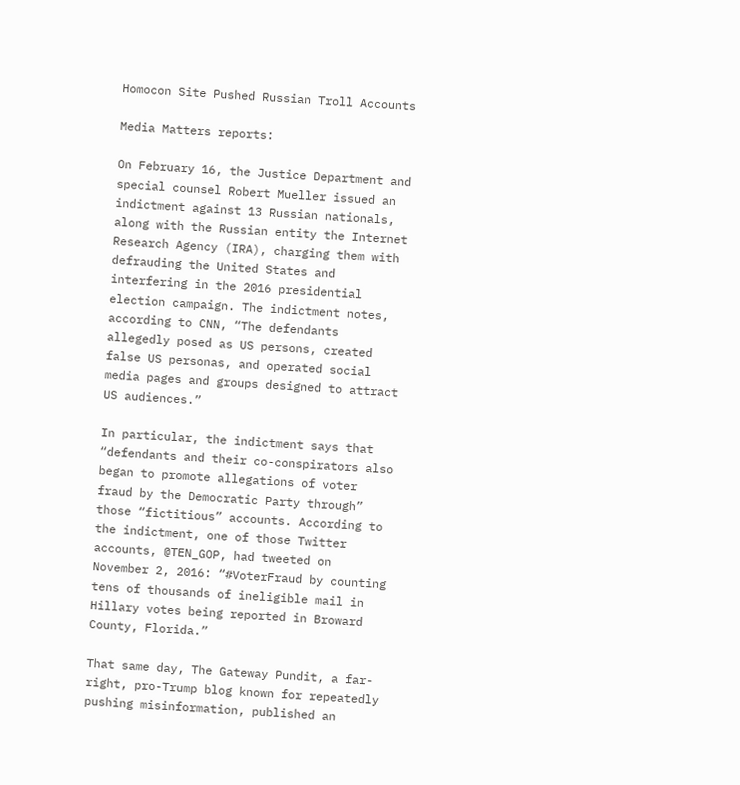Homocon Site Pushed Russian Troll Accounts

Media Matters reports:

On February 16, the Justice Department and special counsel Robert Mueller issued an indictment against 13 Russian nationals, along with the Russian entity the Internet Research Agency (IRA), charging them with defrauding the United States and interfering in the 2016 presidential election campaign. The indictment notes, according to CNN, “The defendants allegedly posed as US persons, created false US personas, and operated social media pages and groups designed to attract US audiences.”

In particular, the indictment says that “defendants and their co-conspirators also began to promote allegations of voter fraud by the Democratic Party through” those “fictitious” accounts. According to the indictment, one of those Twitter accounts, @TEN_GOP, had tweeted on November 2, 2016: “#VoterFraud by counting tens of thousands of ineligible mail in Hillary votes being reported in Broward County, Florida.”

That same day, The Gateway Pundit, a far-right, pro-Trump blog known for repeatedly pushing misinformation, published an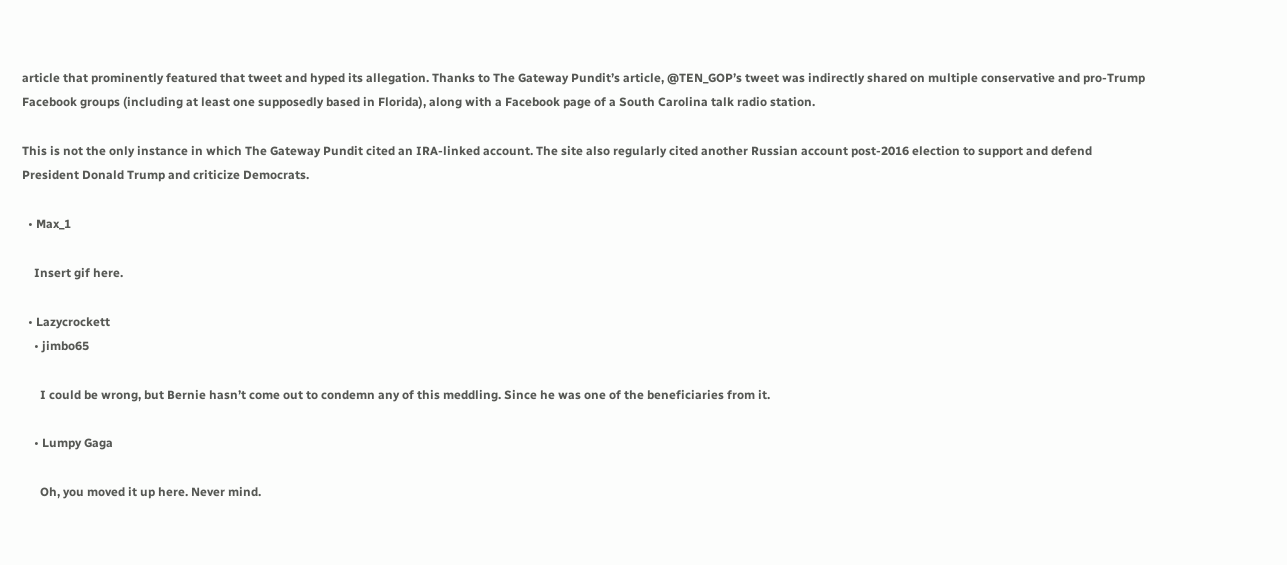article that prominently featured that tweet and hyped its allegation. Thanks to The Gateway Pundit’s article, @TEN_GOP’s tweet was indirectly shared on multiple conservative and pro-Trump Facebook groups (including at least one supposedly based in Florida), along with a Facebook page of a South Carolina talk radio station.

This is not the only instance in which The Gateway Pundit cited an IRA-linked account. The site also regularly cited another Russian account post-2016 election to support and defend President Donald Trump and criticize Democrats.

  • Max_1

    Insert gif here.

  • Lazycrockett
    • jimbo65

      I could be wrong, but Bernie hasn’t come out to condemn any of this meddling. Since he was one of the beneficiaries from it.

    • Lumpy Gaga

      Oh, you moved it up here. Never mind.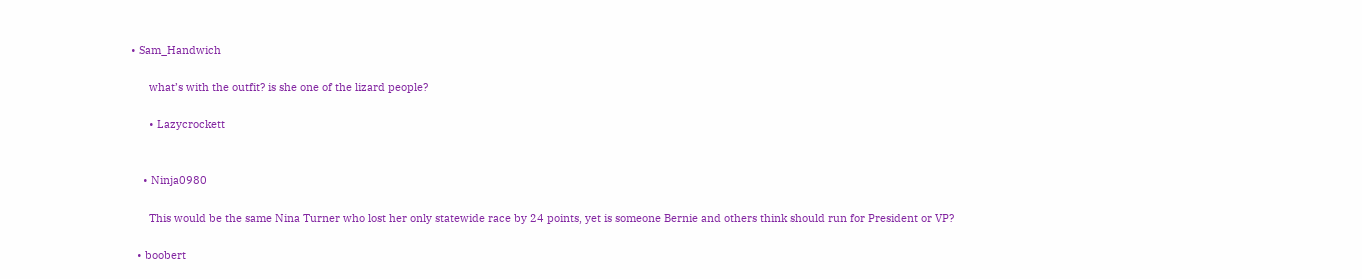• Sam_Handwich

      what’s with the outfit? is she one of the lizard people?

      • Lazycrockett


    • Ninja0980

      This would be the same Nina Turner who lost her only statewide race by 24 points, yet is someone Bernie and others think should run for President or VP?

  • boobert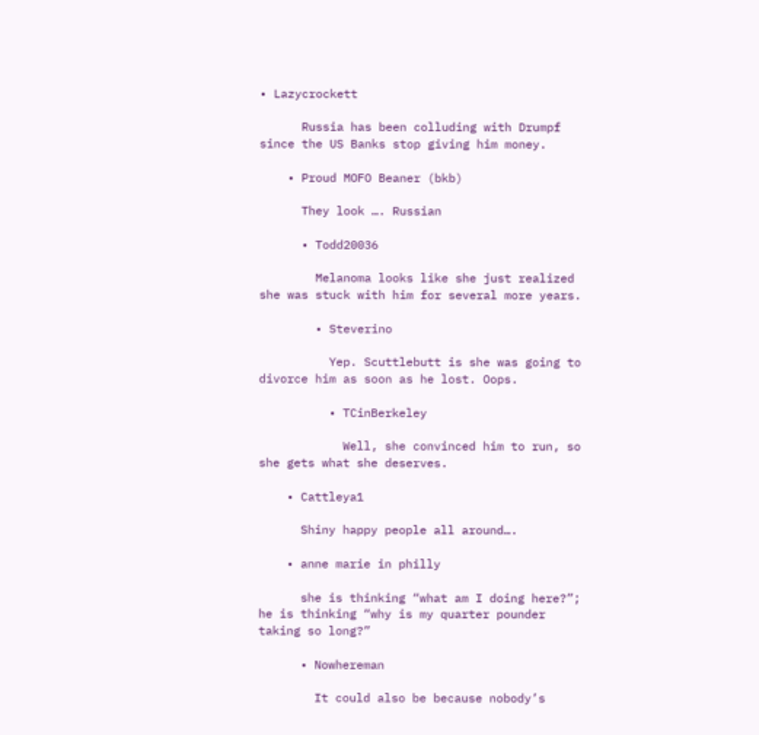• Lazycrockett

      Russia has been colluding with Drumpf since the US Banks stop giving him money.

    • Proud MOFO Beaner (bkb)

      They look …. Russian

      • Todd20036

        Melanoma looks like she just realized she was stuck with him for several more years.

        • Steverino

          Yep. Scuttlebutt is she was going to divorce him as soon as he lost. Oops.

          • TCinBerkeley

            Well, she convinced him to run, so she gets what she deserves.

    • Cattleya1

      Shiny happy people all around….

    • anne marie in philly

      she is thinking “what am I doing here?”; he is thinking “why is my quarter pounder taking so long?”

      • Nowhereman

        It could also be because nobody’s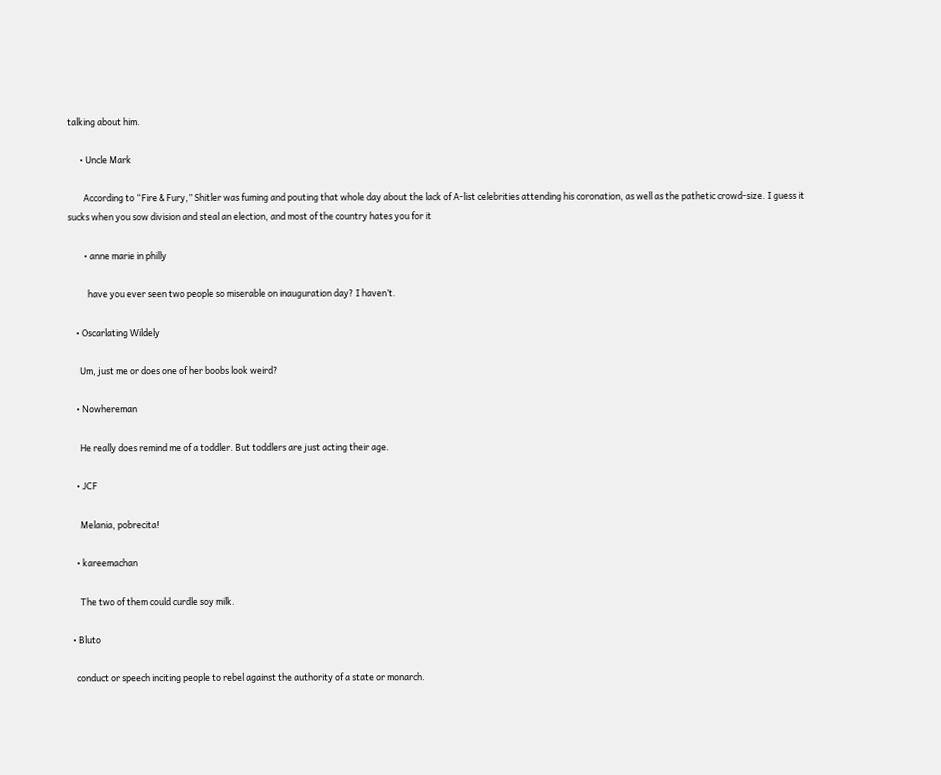talking about him.

      • Uncle Mark

        According to “Fire & Fury,” Shitler was fuming and pouting that whole day about the lack of A-list celebrities attending his coronation, as well as the pathetic crowd-size. I guess it sucks when you sow division and steal an election, and most of the country hates you for it

        • anne marie in philly

          have you ever seen two people so miserable on inauguration day? I haven’t.

    • Oscarlating Wildely

      Um, just me or does one of her boobs look weird?

    • Nowhereman

      He really does remind me of a toddler. But toddlers are just acting their age.

    • JCF

      Melania, pobrecita!

    • kareemachan

      The two of them could curdle soy milk.

  • Bluto

    conduct or speech inciting people to rebel against the authority of a state or monarch.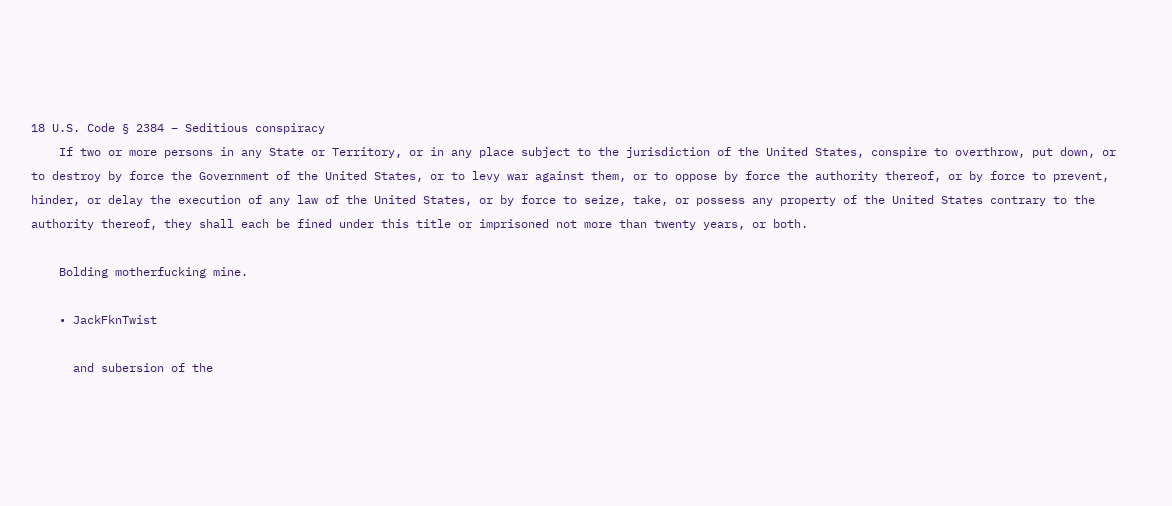18 U.S. Code § 2384 – Seditious conspiracy
    If two or more persons in any State or Territory, or in any place subject to the jurisdiction of the United States, conspire to overthrow, put down, or to destroy by force the Government of the United States, or to levy war against them, or to oppose by force the authority thereof, or by force to prevent, hinder, or delay the execution of any law of the United States, or by force to seize, take, or possess any property of the United States contrary to the authority thereof, they shall each be fined under this title or imprisoned not more than twenty years, or both.

    Bolding motherfucking mine.

    • JackFknTwist

      and subersion of the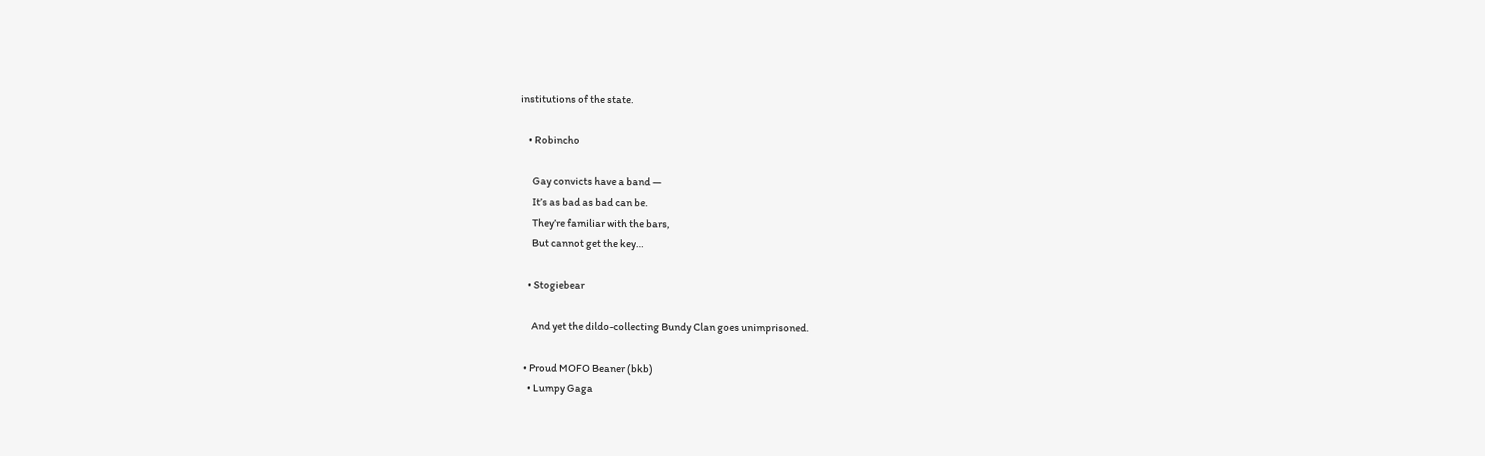institutions of the state.

    • Robincho

      Gay convicts have a band —
      It’s as bad as bad can be.
      They’re familiar with the bars,
      But cannot get the key…

    • Stogiebear

      And yet the dildo-collecting Bundy Clan goes unimprisoned.

  • Proud MOFO Beaner (bkb)
    • Lumpy Gaga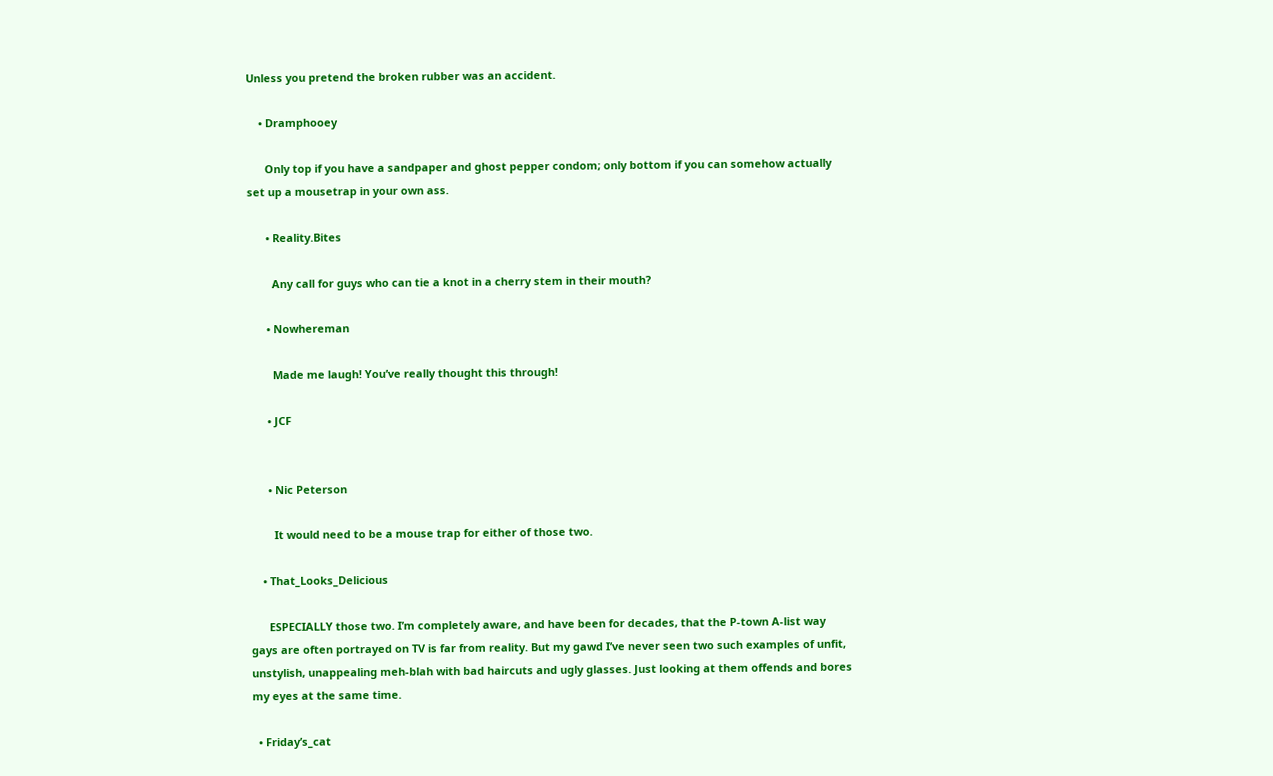Unless you pretend the broken rubber was an accident.

    • Dramphooey

      Only top if you have a sandpaper and ghost pepper condom; only bottom if you can somehow actually set up a mousetrap in your own ass.

      • Reality.Bites

        Any call for guys who can tie a knot in a cherry stem in their mouth?

      • Nowhereman

        Made me laugh! You’ve really thought this through!

      • JCF


      • Nic Peterson

        It would need to be a mouse trap for either of those two.

    • That_Looks_Delicious

      ESPECIALLY those two. I’m completely aware, and have been for decades, that the P-town A-list way gays are often portrayed on TV is far from reality. But my gawd I’ve never seen two such examples of unfit, unstylish, unappealing meh-blah with bad haircuts and ugly glasses. Just looking at them offends and bores my eyes at the same time.

  • Friday’s_cat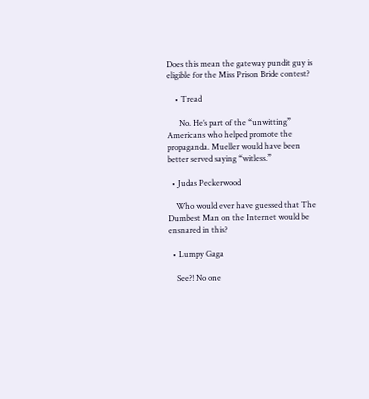Does this mean the gateway pundit guy is eligible for the Miss Prison Bride contest?

    • Tread

      No. He’s part of the “unwitting” Americans who helped promote the propaganda. Mueller would have been better served saying “witless.”

  • Judas Peckerwood

    Who would ever have guessed that The Dumbest Man on the Internet would be ensnared in this?

  • Lumpy Gaga

    See?! No one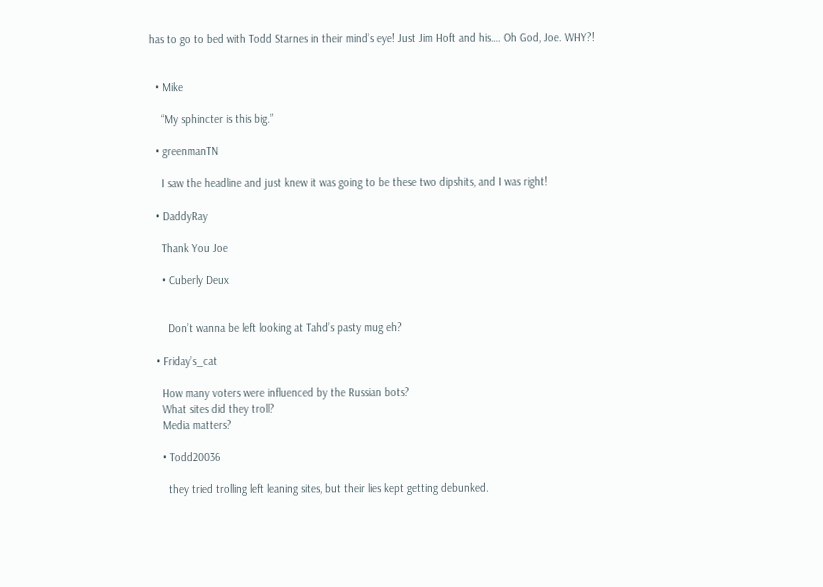has to go to bed with Todd Starnes in their mind’s eye! Just Jim Hoft and his…. Oh God, Joe. WHY?!


  • Mike

    “My sphincter is this big.”

  • greenmanTN

    I saw the headline and just knew it was going to be these two dipshits, and I was right!

  • DaddyRay

    Thank You Joe

    • Cuberly Deux


      Don’t wanna be left looking at Tahd’s pasty mug eh?

  • Friday’s_cat

    How many voters were influenced by the Russian bots?
    What sites did they troll?
    Media matters?

    • Todd20036

      they tried trolling left leaning sites, but their lies kept getting debunked.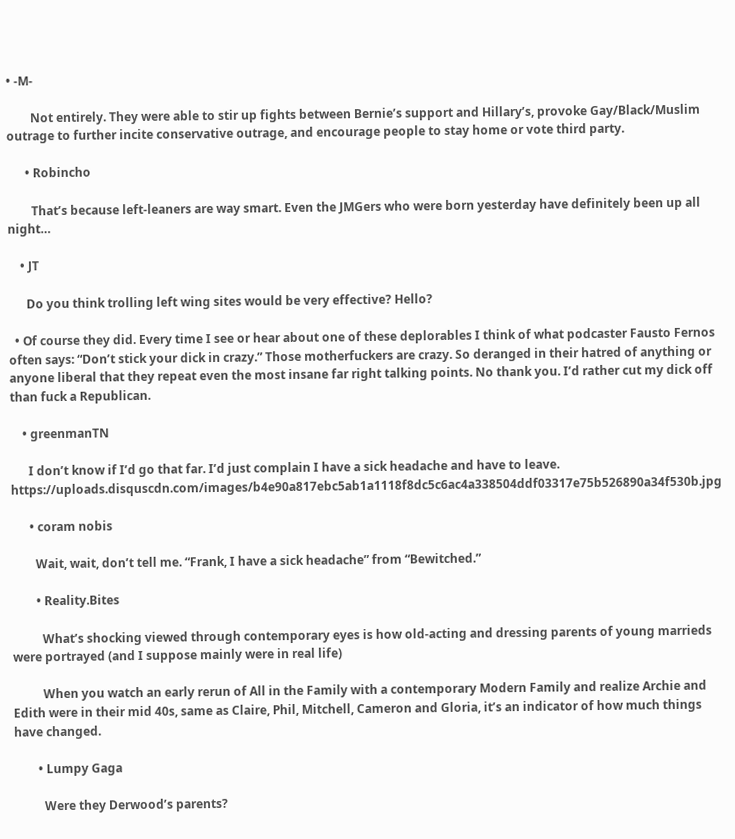• -M-

        Not entirely. They were able to stir up fights between Bernie’s support and Hillary’s, provoke Gay/Black/Muslim outrage to further incite conservative outrage, and encourage people to stay home or vote third party.

      • Robincho

        That’s because left-leaners are way smart. Even the JMGers who were born yesterday have definitely been up all night…

    • JT

      Do you think trolling left wing sites would be very effective? Hello?

  • Of course they did. Every time I see or hear about one of these deplorables I think of what podcaster Fausto Fernos often says: “Don’t stick your dick in crazy.” Those motherfuckers are crazy. So deranged in their hatred of anything or anyone liberal that they repeat even the most insane far right talking points. No thank you. I’d rather cut my dick off than fuck a Republican.

    • greenmanTN

      I don’t know if I’d go that far. I’d just complain I have a sick headache and have to leave. https://uploads.disquscdn.com/images/b4e90a817ebc5ab1a1118f8dc5c6ac4a338504ddf03317e75b526890a34f530b.jpg

      • coram nobis

        Wait, wait, don’t tell me. “Frank, I have a sick headache” from “Bewitched.”

        • Reality.Bites

          What’s shocking viewed through contemporary eyes is how old-acting and dressing parents of young marrieds were portrayed (and I suppose mainly were in real life)

          When you watch an early rerun of All in the Family with a contemporary Modern Family and realize Archie and Edith were in their mid 40s, same as Claire, Phil, Mitchell, Cameron and Gloria, it’s an indicator of how much things have changed.

        • Lumpy Gaga

          Were they Derwood’s parents?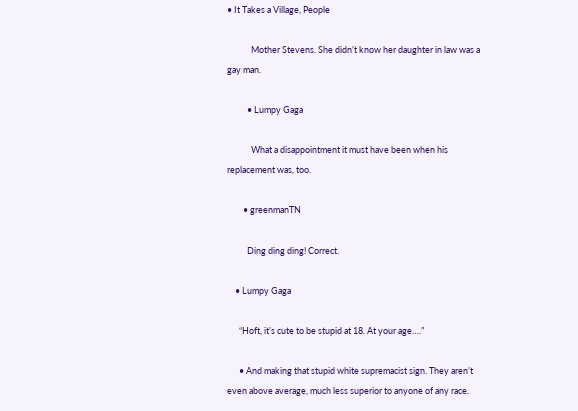• It Takes a Village, People

            Mother Stevens. She didn’t know her daughter in law was a gay man.

          • Lumpy Gaga

            What a disappointment it must have been when his replacement was, too.

        • greenmanTN

          Ding ding ding! Correct.

    • Lumpy Gaga

      “Hoft, it’s cute to be stupid at 18. At your age….”

      • And making that stupid white supremacist sign. They aren’t even above average, much less superior to anyone of any race.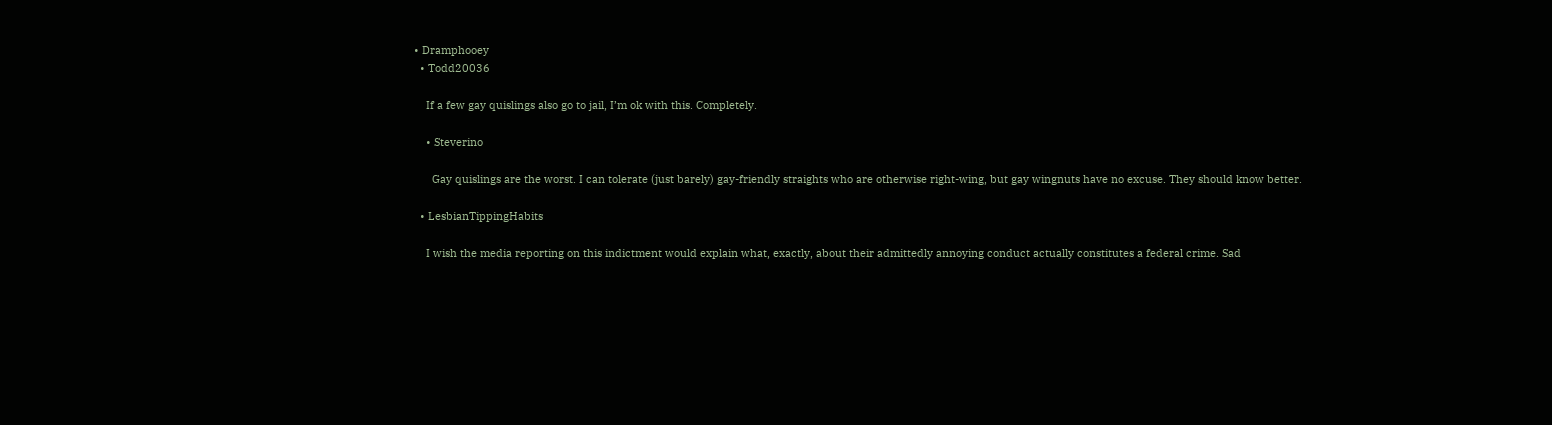• Dramphooey
  • Todd20036

    If a few gay quislings also go to jail, I’m ok with this. Completely.

    • Steverino

      Gay quislings are the worst. I can tolerate (just barely) gay-friendly straights who are otherwise right-wing, but gay wingnuts have no excuse. They should know better.

  • LesbianTippingHabits

    I wish the media reporting on this indictment would explain what, exactly, about their admittedly annoying conduct actually constitutes a federal crime. Sad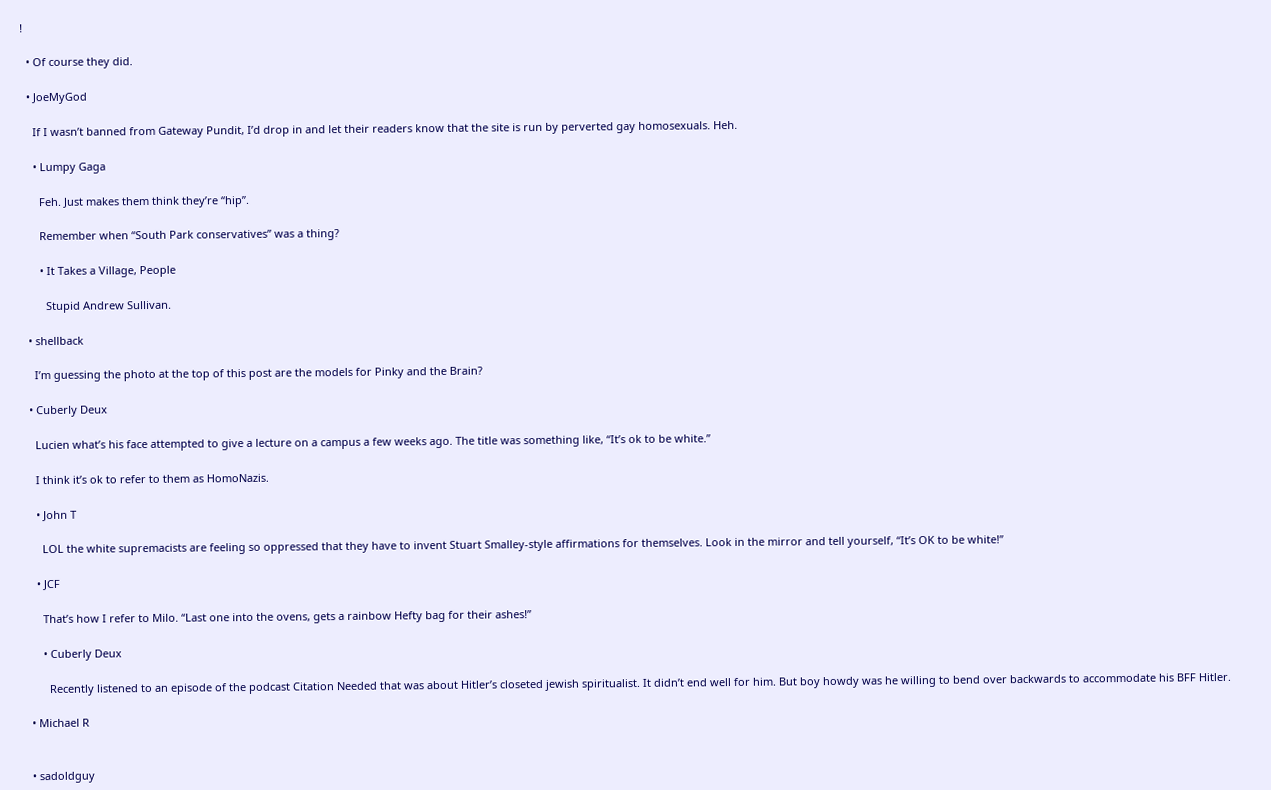!

  • Of course they did.

  • JoeMyGod

    If I wasn’t banned from Gateway Pundit, I’d drop in and let their readers know that the site is run by perverted gay homosexuals. Heh.

    • Lumpy Gaga

      Feh. Just makes them think they’re “hip”.

      Remember when “South Park conservatives” was a thing?

      • It Takes a Village, People

        Stupid Andrew Sullivan.

  • shellback

    I’m guessing the photo at the top of this post are the models for Pinky and the Brain?

  • Cuberly Deux

    Lucien what’s his face attempted to give a lecture on a campus a few weeks ago. The title was something like, “It’s ok to be white.”

    I think it’s ok to refer to them as HomoNazis.

    • John T

      LOL the white supremacists are feeling so oppressed that they have to invent Stuart Smalley-style affirmations for themselves. Look in the mirror and tell yourself, “It’s OK to be white!”

    • JCF

      That’s how I refer to Milo. “Last one into the ovens, gets a rainbow Hefty bag for their ashes!”

      • Cuberly Deux

        Recently listened to an episode of the podcast Citation Needed that was about Hitler’s closeted jewish spiritualist. It didn’t end well for him. But boy howdy was he willing to bend over backwards to accommodate his BFF Hitler.

  • Michael R


  • sadoldguy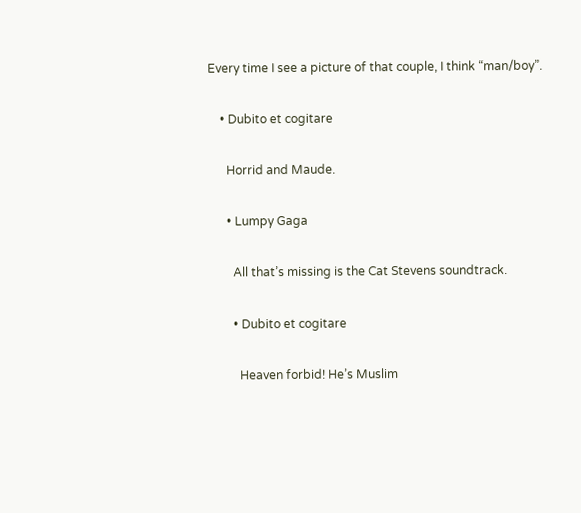Every time I see a picture of that couple, I think “man/boy”.

    • Dubito et cogitare

      Horrid and Maude.

      • Lumpy Gaga

        All that’s missing is the Cat Stevens soundtrack.

        • Dubito et cogitare

          Heaven forbid! He’s Muslim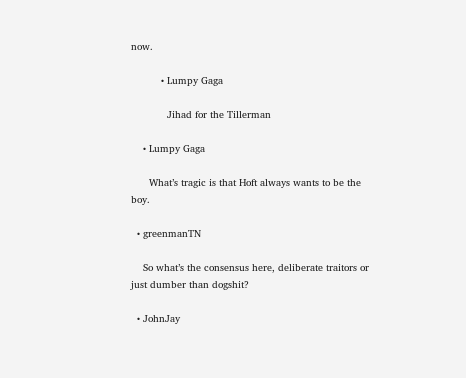now.

          • Lumpy Gaga

            Jihad for the Tillerman

    • Lumpy Gaga

      What’s tragic is that Hoft always wants to be the boy.

  • greenmanTN

    So what’s the consensus here, deliberate traitors or just dumber than dogshit?

  • JohnJay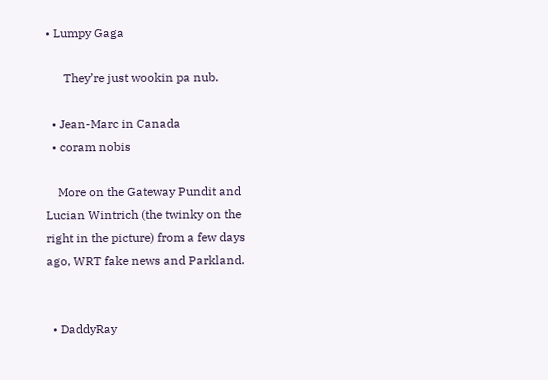• Lumpy Gaga

      They’re just wookin pa nub.

  • Jean-Marc in Canada
  • coram nobis

    More on the Gateway Pundit and Lucian Wintrich (the twinky on the right in the picture) from a few days ago, WRT fake news and Parkland.


  • DaddyRay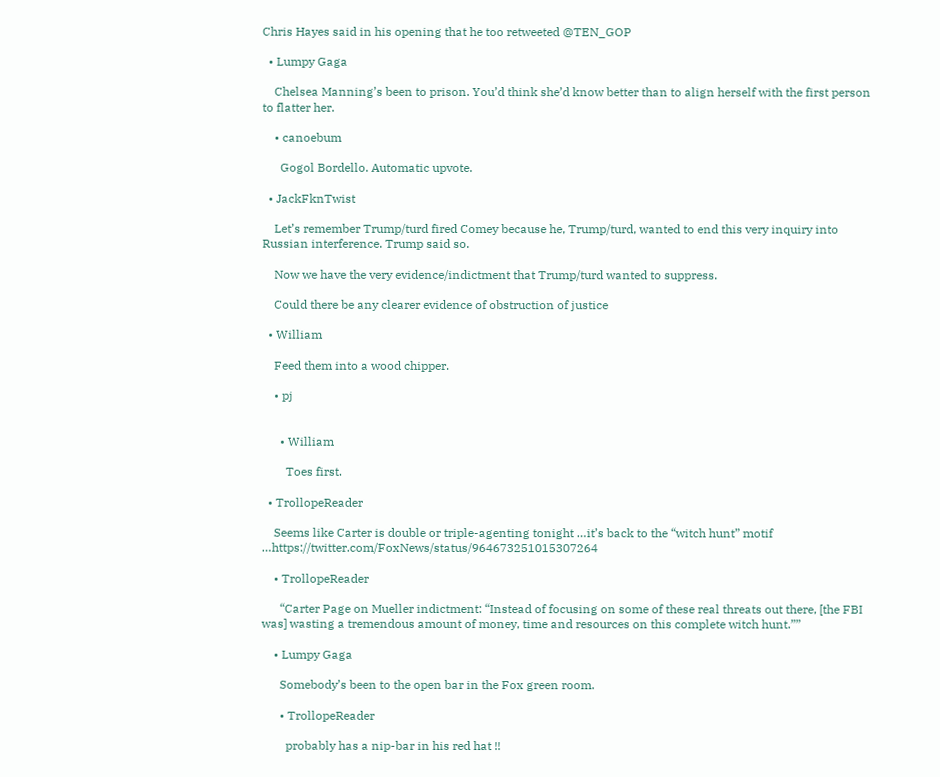Chris Hayes said in his opening that he too retweeted @TEN_GOP

  • Lumpy Gaga

    Chelsea Manning’s been to prison. You’d think she’d know better than to align herself with the first person to flatter her.

    • canoebum

      Gogol Bordello. Automatic upvote.

  • JackFknTwist

    Let’s remember Trump/turd fired Comey because he, Trump/turd, wanted to end this very inquiry into Russian interference. Trump said so.

    Now we have the very evidence/indictment that Trump/turd wanted to suppress.

    Could there be any clearer evidence of obstruction of justice

  • William

    Feed them into a wood chipper.

    • pj


      • William

        Toes first.

  • TrollopeReader

    Seems like Carter is double or triple-agenting tonight …it’s back to the “witch hunt” motif …https://twitter.com/FoxNews/status/964673251015307264

    • TrollopeReader

      “Carter Page on Mueller indictment: “Instead of focusing on some of these real threats out there, [the FBI was] wasting a tremendous amount of money, time and resources on this complete witch hunt.””

    • Lumpy Gaga

      Somebody’s been to the open bar in the Fox green room.

      • TrollopeReader

        probably has a nip-bar in his red hat !!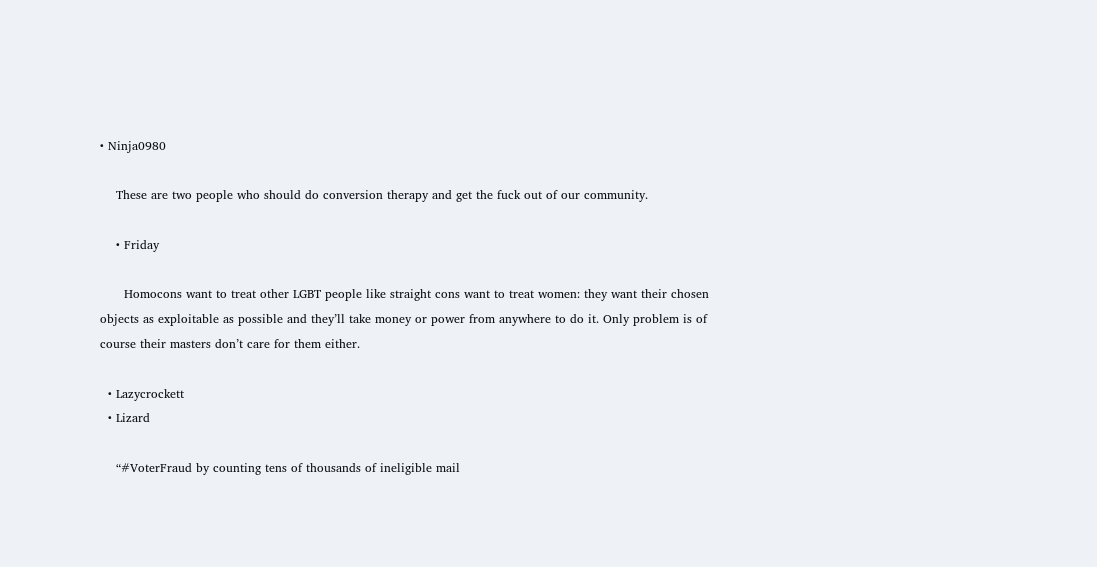• Ninja0980

    These are two people who should do conversion therapy and get the fuck out of our community.

    • Friday

      Homocons want to treat other LGBT people like straight cons want to treat women: they want their chosen objects as exploitable as possible and they’ll take money or power from anywhere to do it. Only problem is of course their masters don’t care for them either.

  • Lazycrockett
  • Lizard

    “#VoterFraud by counting tens of thousands of ineligible mail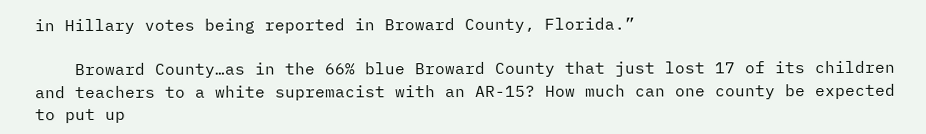in Hillary votes being reported in Broward County, Florida.”

    Broward County…as in the 66% blue Broward County that just lost 17 of its children and teachers to a white supremacist with an AR-15? How much can one county be expected to put up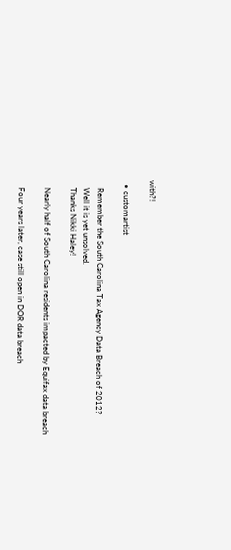with?!

  • customartist

    Remember the South Carolina Tax Agency Data Breach of 2012?
    Well it is yet unsolved.
    Thanks Nikki Haley!

    Nearly half of South Carolina residents impacted by Equifax data breach

    Four years later, case still open in DOR data breach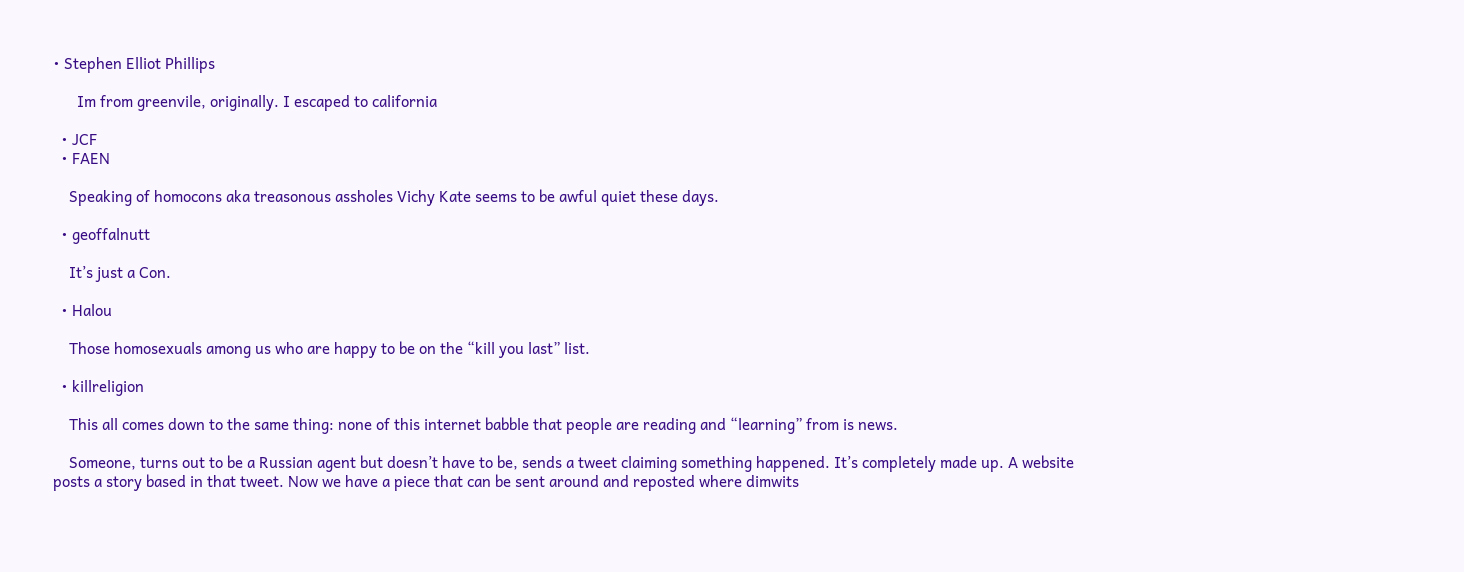• Stephen Elliot Phillips

      Im from greenvile, originally. I escaped to california

  • JCF
  • FAEN

    Speaking of homocons aka treasonous assholes Vichy Kate seems to be awful quiet these days.

  • geoffalnutt

    It’s just a Con.

  • Halou

    Those homosexuals among us who are happy to be on the “kill you last” list.

  • killreligion

    This all comes down to the same thing: none of this internet babble that people are reading and “learning” from is news.

    Someone, turns out to be a Russian agent but doesn’t have to be, sends a tweet claiming something happened. It’s completely made up. A website posts a story based in that tweet. Now we have a piece that can be sent around and reposted where dimwits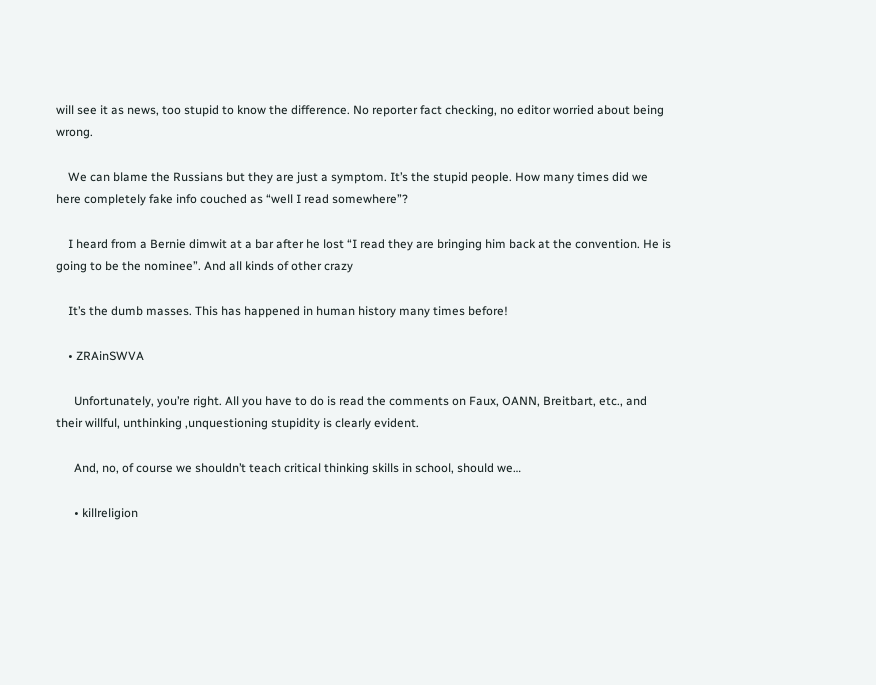will see it as news, too stupid to know the difference. No reporter fact checking, no editor worried about being wrong.

    We can blame the Russians but they are just a symptom. It’s the stupid people. How many times did we here completely fake info couched as “well I read somewhere”?

    I heard from a Bernie dimwit at a bar after he lost “I read they are bringing him back at the convention. He is going to be the nominee”. And all kinds of other crazy

    It’s the dumb masses. This has happened in human history many times before!

    • ZRAinSWVA

      Unfortunately, you’re right. All you have to do is read the comments on Faux, OANN, Breitbart, etc., and their willful, unthinking ,unquestioning stupidity is clearly evident.

      And, no, of course we shouldn’t teach critical thinking skills in school, should we…

      • killreligion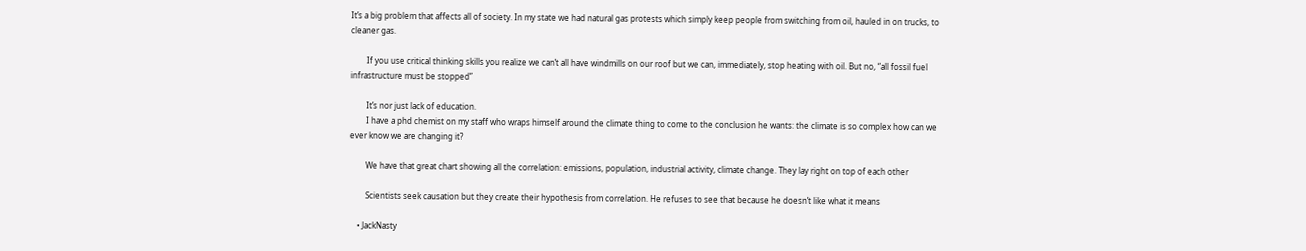It’s a big problem that affects all of society. In my state we had natural gas protests which simply keep people from switching from oil, hauled in on trucks, to cleaner gas.

        If you use critical thinking skills you realize we can’t all have windmills on our roof but we can, immediately, stop heating with oil. But no, “all fossil fuel infrastructure must be stopped”

        It’s nor just lack of education.
        I have a phd chemist on my staff who wraps himself around the climate thing to come to the conclusion he wants: the climate is so complex how can we ever know we are changing it?

        We have that great chart showing all the correlation: emissions, population, industrial activity, climate change. They lay right on top of each other

        Scientists seek causation but they create their hypothesis from correlation. He refuses to see that because he doesn’t like what it means

    • JackNasty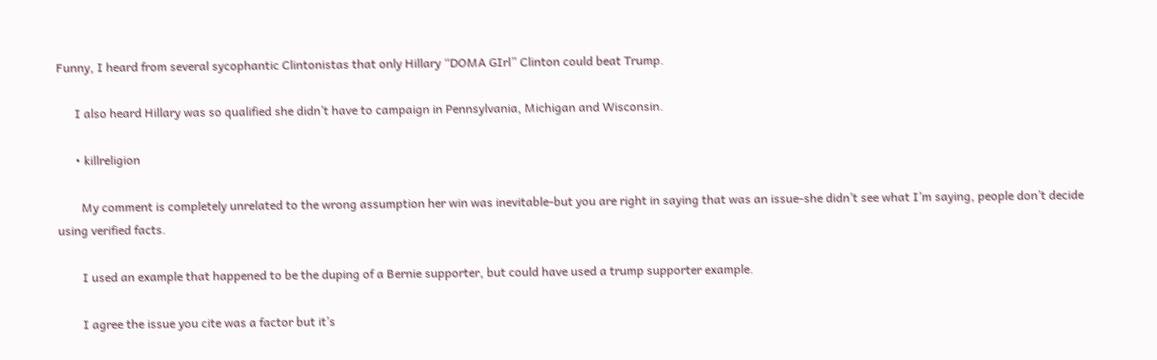Funny, I heard from several sycophantic Clintonistas that only Hillary “DOMA GIrl” Clinton could beat Trump.

      I also heard Hillary was so qualified she didn’t have to campaign in Pennsylvania, Michigan and Wisconsin.

      • killreligion

        My comment is completely unrelated to the wrong assumption her win was inevitable-but you are right in saying that was an issue-she didn’t see what I’m saying, people don’t decide using verified facts.

        I used an example that happened to be the duping of a Bernie supporter, but could have used a trump supporter example.

        I agree the issue you cite was a factor but it’s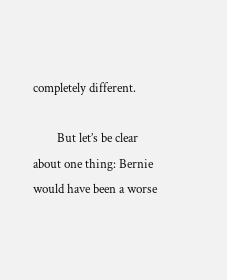completely different.

        But let’s be clear about one thing: Bernie would have been a worse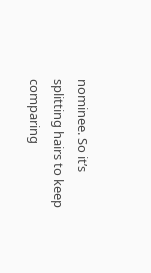nominee. So it’s splitting hairs to keep comparing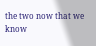the two now that we know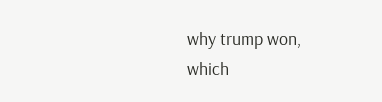why trump won, which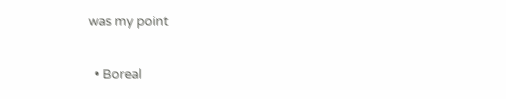was my point

  • Boreal